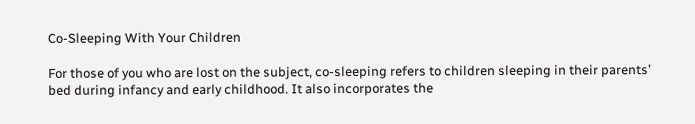Co-Sleeping With Your Children

For those of you who are lost on the subject, co-sleeping refers to children sleeping in their parents’ bed during infancy and early childhood. It also incorporates the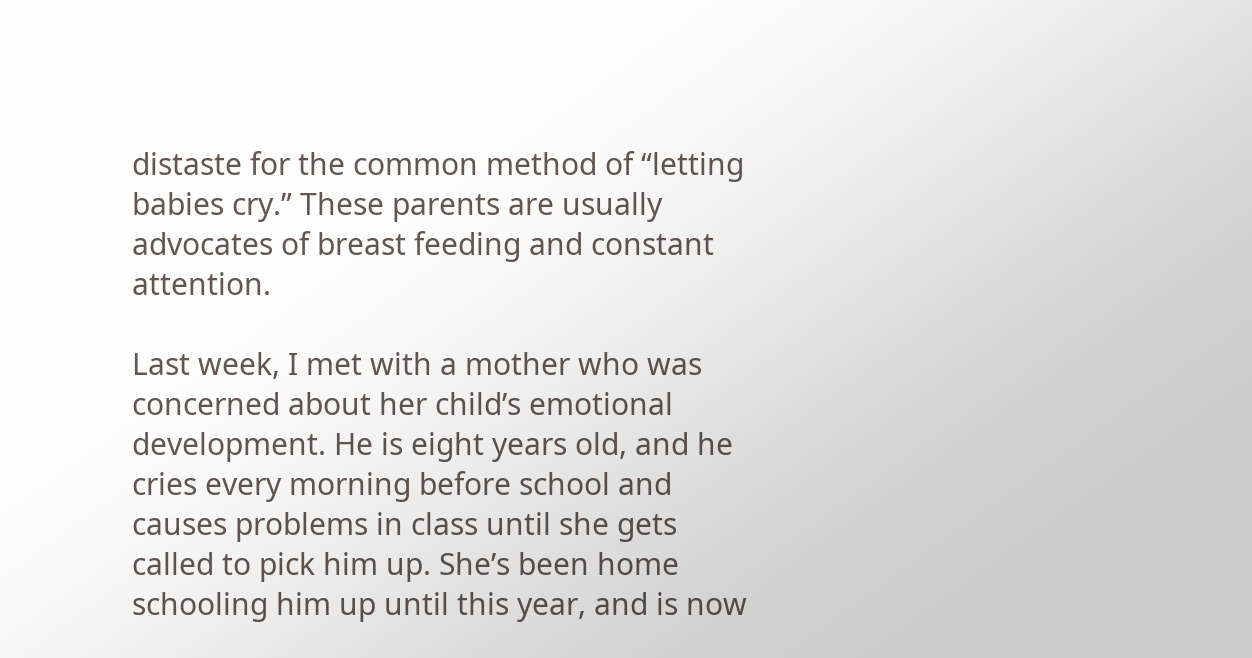distaste for the common method of “letting babies cry.” These parents are usually advocates of breast feeding and constant attention.

Last week, I met with a mother who was concerned about her child’s emotional development. He is eight years old, and he cries every morning before school and causes problems in class until she gets called to pick him up. She’s been home schooling him up until this year, and is now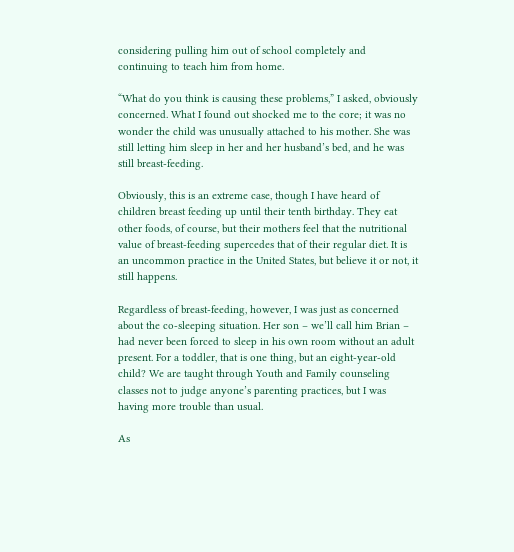considering pulling him out of school completely and continuing to teach him from home.

“What do you think is causing these problems,” I asked, obviously concerned. What I found out shocked me to the core; it was no wonder the child was unusually attached to his mother. She was still letting him sleep in her and her husband’s bed, and he was still breast-feeding.

Obviously, this is an extreme case, though I have heard of children breast feeding up until their tenth birthday. They eat other foods, of course, but their mothers feel that the nutritional value of breast-feeding supercedes that of their regular diet. It is an uncommon practice in the United States, but believe it or not, it still happens.

Regardless of breast-feeding, however, I was just as concerned about the co-sleeping situation. Her son – we’ll call him Brian – had never been forced to sleep in his own room without an adult present. For a toddler, that is one thing, but an eight-year-old child? We are taught through Youth and Family counseling classes not to judge anyone’s parenting practices, but I was having more trouble than usual.

As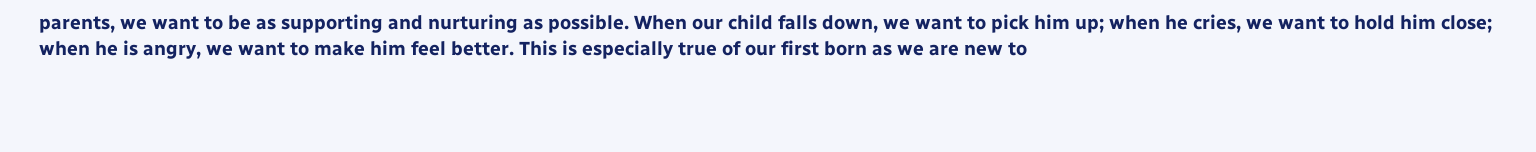parents, we want to be as supporting and nurturing as possible. When our child falls down, we want to pick him up; when he cries, we want to hold him close; when he is angry, we want to make him feel better. This is especially true of our first born as we are new to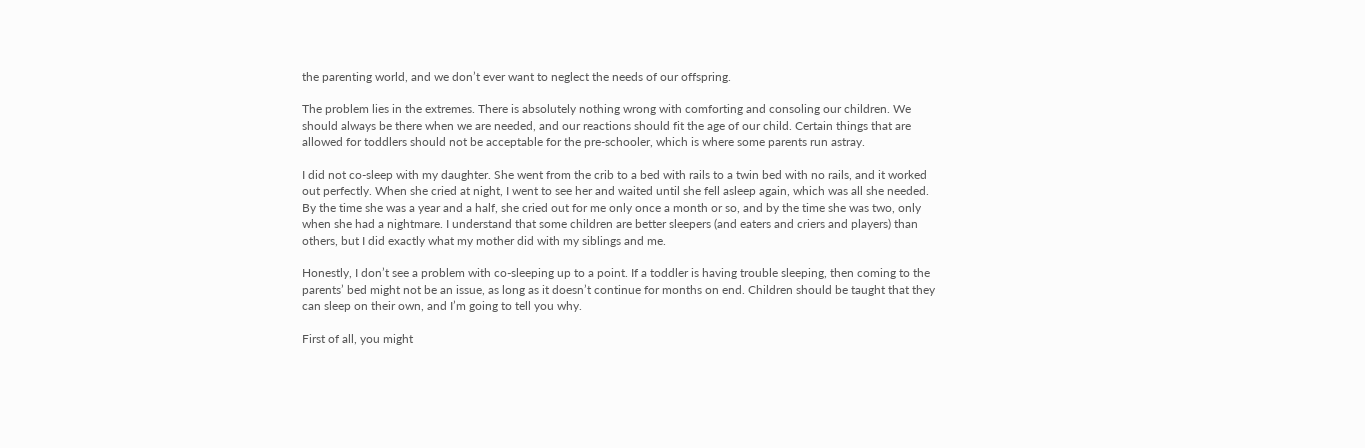the parenting world, and we don’t ever want to neglect the needs of our offspring.

The problem lies in the extremes. There is absolutely nothing wrong with comforting and consoling our children. We should always be there when we are needed, and our reactions should fit the age of our child. Certain things that are allowed for toddlers should not be acceptable for the pre-schooler, which is where some parents run astray.

I did not co-sleep with my daughter. She went from the crib to a bed with rails to a twin bed with no rails, and it worked out perfectly. When she cried at night, I went to see her and waited until she fell asleep again, which was all she needed. By the time she was a year and a half, she cried out for me only once a month or so, and by the time she was two, only when she had a nightmare. I understand that some children are better sleepers (and eaters and criers and players) than others, but I did exactly what my mother did with my siblings and me.

Honestly, I don’t see a problem with co-sleeping up to a point. If a toddler is having trouble sleeping, then coming to the parents’ bed might not be an issue, as long as it doesn’t continue for months on end. Children should be taught that they can sleep on their own, and I’m going to tell you why.

First of all, you might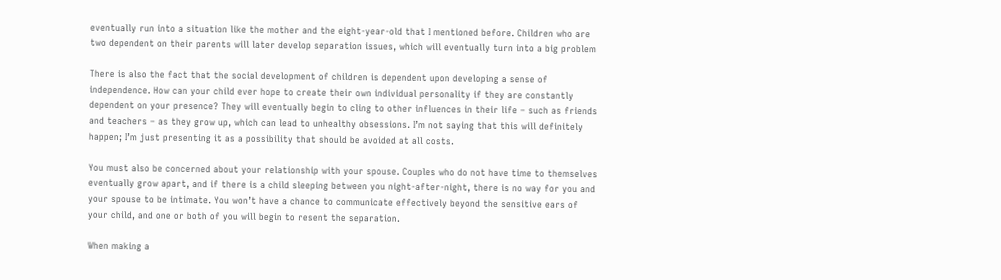eventually run into a situation like the mother and the eight-year-old that I mentioned before. Children who are two dependent on their parents will later develop separation issues, which will eventually turn into a big problem

There is also the fact that the social development of children is dependent upon developing a sense of independence. How can your child ever hope to create their own individual personality if they are constantly dependent on your presence? They will eventually begin to cling to other influences in their life – such as friends and teachers – as they grow up, which can lead to unhealthy obsessions. I’m not saying that this will definitely happen; I’m just presenting it as a possibility that should be avoided at all costs.

You must also be concerned about your relationship with your spouse. Couples who do not have time to themselves eventually grow apart, and if there is a child sleeping between you night-after-night, there is no way for you and your spouse to be intimate. You won’t have a chance to communicate effectively beyond the sensitive ears of your child, and one or both of you will begin to resent the separation.

When making a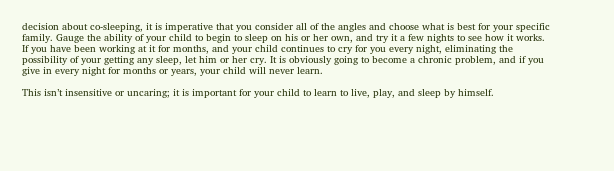decision about co-sleeping, it is imperative that you consider all of the angles and choose what is best for your specific family. Gauge the ability of your child to begin to sleep on his or her own, and try it a few nights to see how it works. If you have been working at it for months, and your child continues to cry for you every night, eliminating the possibility of your getting any sleep, let him or her cry. It is obviously going to become a chronic problem, and if you give in every night for months or years, your child will never learn.

This isn’t insensitive or uncaring; it is important for your child to learn to live, play, and sleep by himself.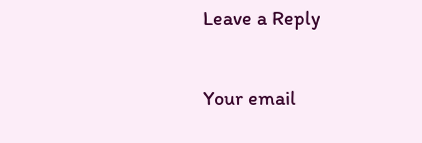Leave a Reply

Your email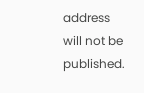address will not be published.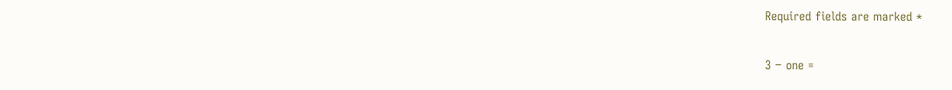Required fields are marked *

3 − one =